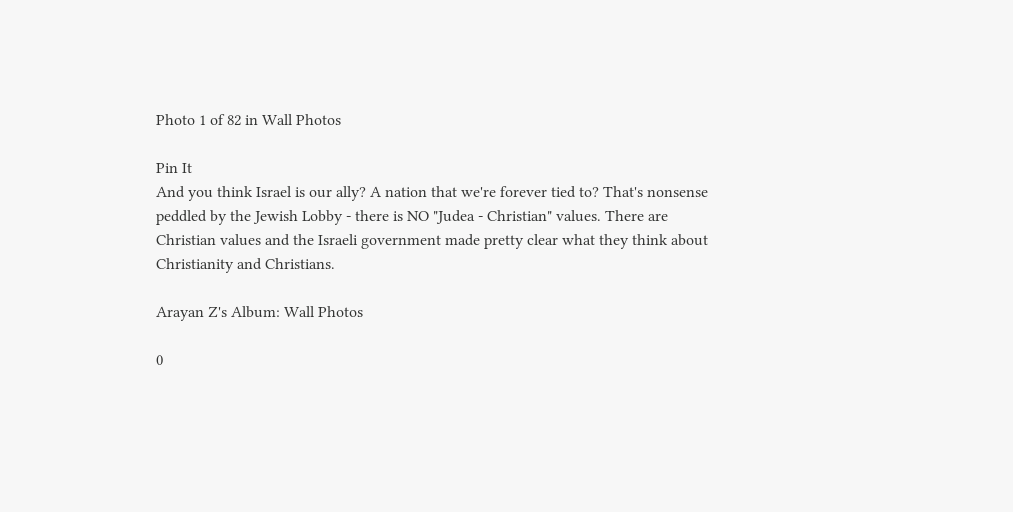Photo 1 of 82 in Wall Photos

Pin It
And you think Israel is our ally? A nation that we're forever tied to? That's nonsense peddled by the Jewish Lobby - there is NO "Judea - Christian" values. There are Christian values and the Israeli government made pretty clear what they think about Christianity and Christians.

Arayan Z's Album: Wall Photos

0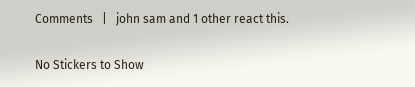Comments   |   john sam and 1 other react this.

No Stickers to Show